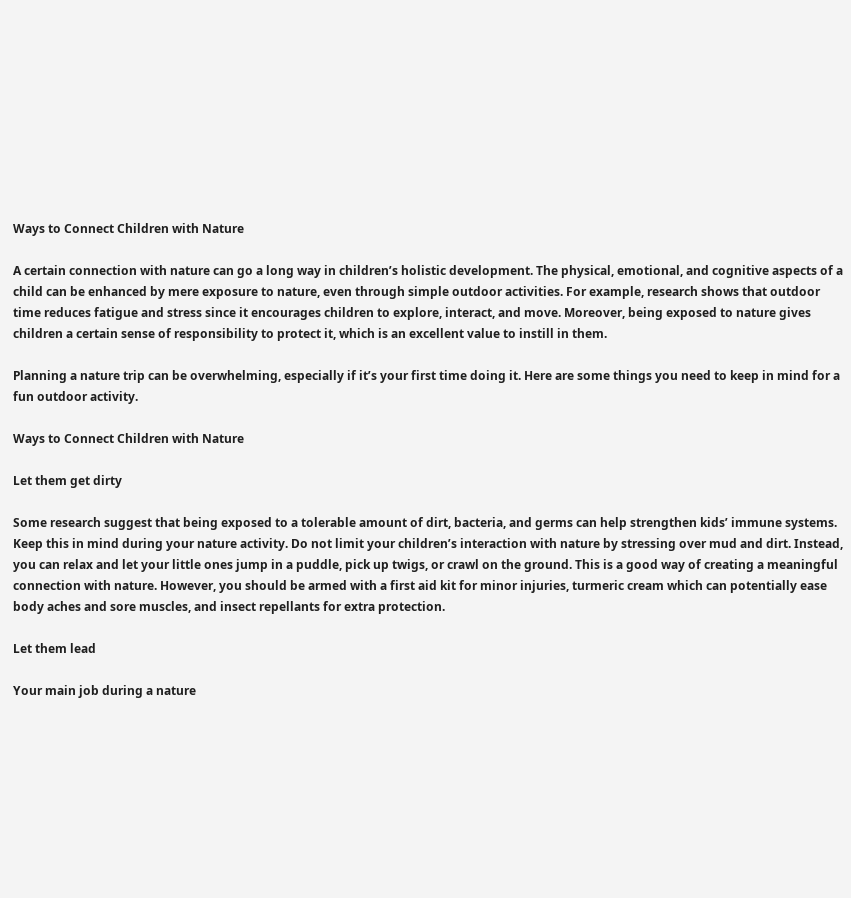Ways to Connect Children with Nature

A certain connection with nature can go a long way in children’s holistic development. The physical, emotional, and cognitive aspects of a child can be enhanced by mere exposure to nature, even through simple outdoor activities. For example, research shows that outdoor time reduces fatigue and stress since it encourages children to explore, interact, and move. Moreover, being exposed to nature gives children a certain sense of responsibility to protect it, which is an excellent value to instill in them.

Planning a nature trip can be overwhelming, especially if it’s your first time doing it. Here are some things you need to keep in mind for a fun outdoor activity.

Ways to Connect Children with Nature

Let them get dirty

Some research suggest that being exposed to a tolerable amount of dirt, bacteria, and germs can help strengthen kids’ immune systems. Keep this in mind during your nature activity. Do not limit your children’s interaction with nature by stressing over mud and dirt. Instead, you can relax and let your little ones jump in a puddle, pick up twigs, or crawl on the ground. This is a good way of creating a meaningful connection with nature. However, you should be armed with a first aid kit for minor injuries, turmeric cream which can potentially ease body aches and sore muscles, and insect repellants for extra protection.

Let them lead

Your main job during a nature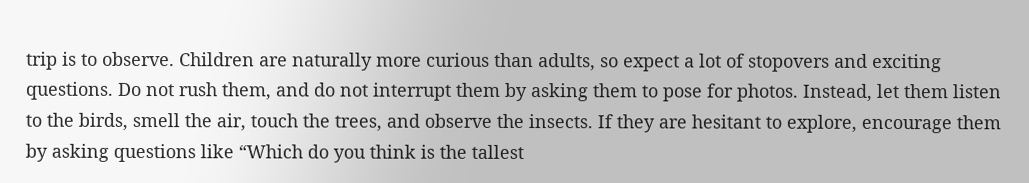trip is to observe. Children are naturally more curious than adults, so expect a lot of stopovers and exciting questions. Do not rush them, and do not interrupt them by asking them to pose for photos. Instead, let them listen to the birds, smell the air, touch the trees, and observe the insects. If they are hesitant to explore, encourage them by asking questions like “Which do you think is the tallest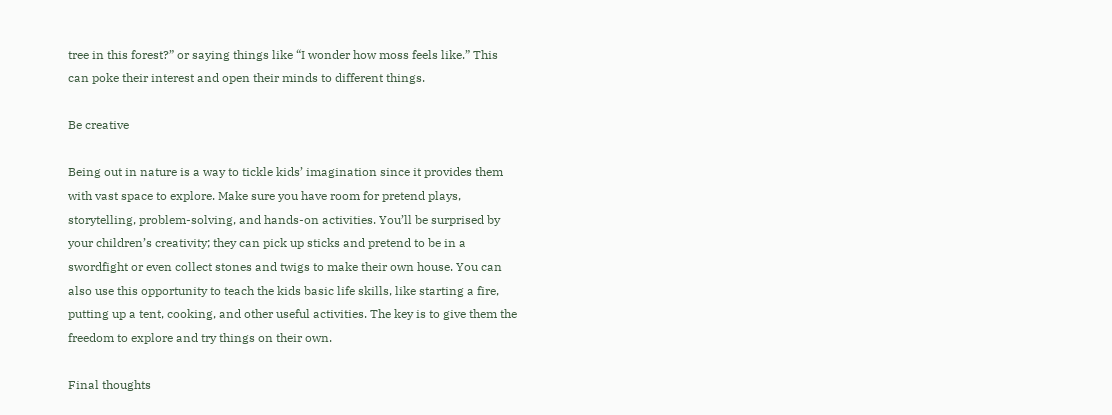tree in this forest?” or saying things like “I wonder how moss feels like.” This can poke their interest and open their minds to different things.

Be creative

Being out in nature is a way to tickle kids’ imagination since it provides them with vast space to explore. Make sure you have room for pretend plays, storytelling, problem-solving, and hands-on activities. You’ll be surprised by your children’s creativity; they can pick up sticks and pretend to be in a swordfight or even collect stones and twigs to make their own house. You can also use this opportunity to teach the kids basic life skills, like starting a fire, putting up a tent, cooking, and other useful activities. The key is to give them the freedom to explore and try things on their own.

Final thoughts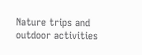Nature trips and outdoor activities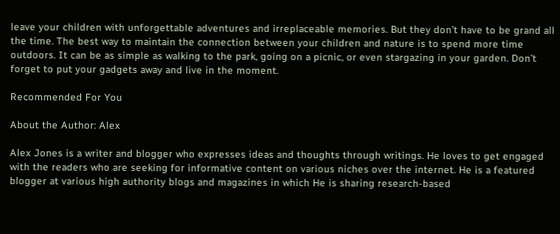leave your children with unforgettable adventures and irreplaceable memories. But they don’t have to be grand all the time. The best way to maintain the connection between your children and nature is to spend more time outdoors. It can be as simple as walking to the park, going on a picnic, or even stargazing in your garden. Don’t forget to put your gadgets away and live in the moment.

Recommended For You

About the Author: Alex

Alex Jones is a writer and blogger who expresses ideas and thoughts through writings. He loves to get engaged with the readers who are seeking for informative content on various niches over the internet. He is a featured blogger at various high authority blogs and magazines in which He is sharing research-based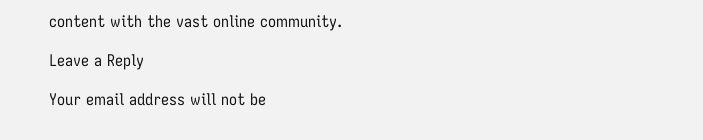content with the vast online community.

Leave a Reply

Your email address will not be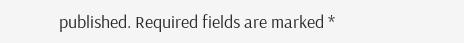published. Required fields are marked *